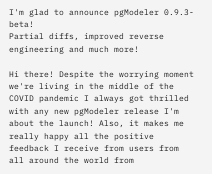I'm glad to announce pgModeler 0.9.3-beta!
Partial diffs, improved reverse engineering and much more!

Hi there! Despite the worrying moment we're living in the middle of the COVID pandemic I always got thrilled with any new pgModeler release I'm about the launch! Also, it makes me really happy all the positive feedback I receive from users from all around the world from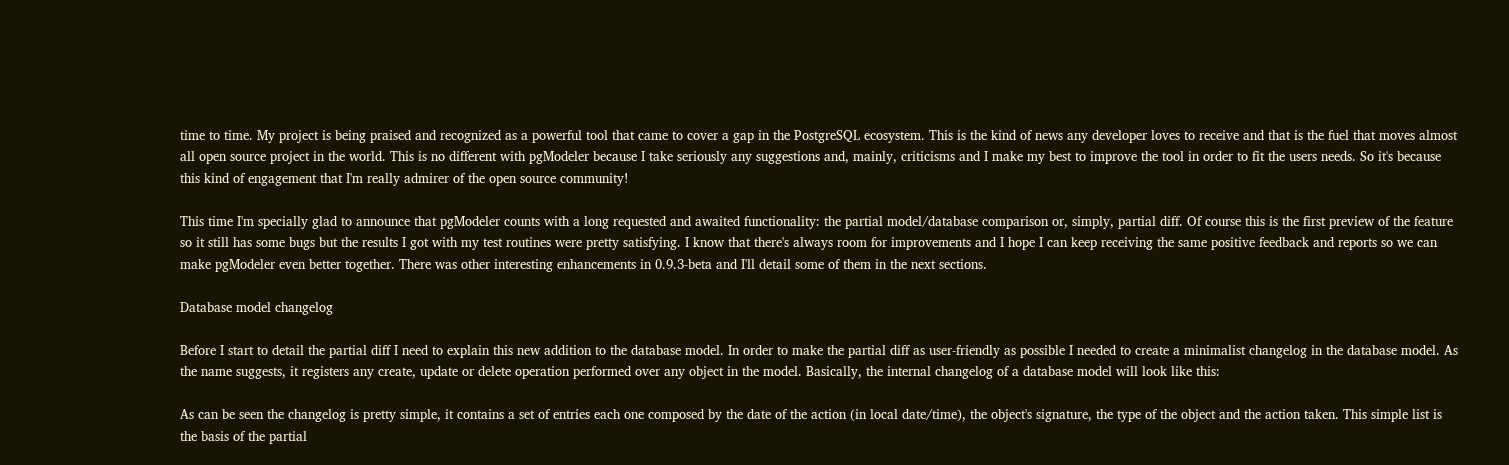time to time. My project is being praised and recognized as a powerful tool that came to cover a gap in the PostgreSQL ecosystem. This is the kind of news any developer loves to receive and that is the fuel that moves almost all open source project in the world. This is no different with pgModeler because I take seriously any suggestions and, mainly, criticisms and I make my best to improve the tool in order to fit the users needs. So it's because this kind of engagement that I'm really admirer of the open source community!

This time I'm specially glad to announce that pgModeler counts with a long requested and awaited functionality: the partial model/database comparison or, simply, partial diff. Of course this is the first preview of the feature so it still has some bugs but the results I got with my test routines were pretty satisfying. I know that there's always room for improvements and I hope I can keep receiving the same positive feedback and reports so we can make pgModeler even better together. There was other interesting enhancements in 0.9.3-beta and I'll detail some of them in the next sections.

Database model changelog

Before I start to detail the partial diff I need to explain this new addition to the database model. In order to make the partial diff as user-friendly as possible I needed to create a minimalist changelog in the database model. As the name suggests, it registers any create, update or delete operation performed over any object in the model. Basically, the internal changelog of a database model will look like this:

As can be seen the changelog is pretty simple, it contains a set of entries each one composed by the date of the action (in local date/time), the object's signature, the type of the object and the action taken. This simple list is the basis of the partial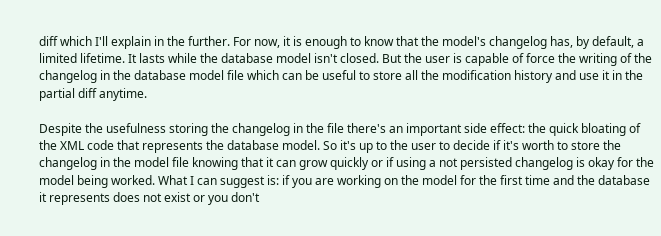diff which I'll explain in the further. For now, it is enough to know that the model's changelog has, by default, a limited lifetime. It lasts while the database model isn't closed. But the user is capable of force the writing of the changelog in the database model file which can be useful to store all the modification history and use it in the partial diff anytime.

Despite the usefulness storing the changelog in the file there's an important side effect: the quick bloating of the XML code that represents the database model. So it's up to the user to decide if it's worth to store the changelog in the model file knowing that it can grow quickly or if using a not persisted changelog is okay for the model being worked. What I can suggest is: if you are working on the model for the first time and the database it represents does not exist or you don't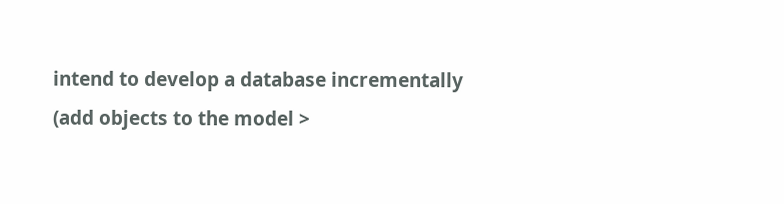intend to develop a database incrementally (add objects to the model >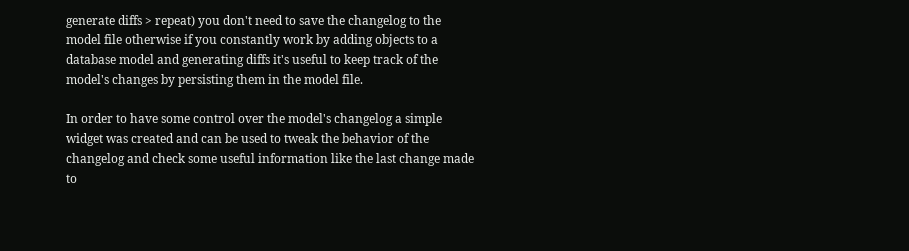generate diffs > repeat) you don't need to save the changelog to the model file otherwise if you constantly work by adding objects to a database model and generating diffs it's useful to keep track of the model's changes by persisting them in the model file.

In order to have some control over the model's changelog a simple widget was created and can be used to tweak the behavior of the changelog and check some useful information like the last change made to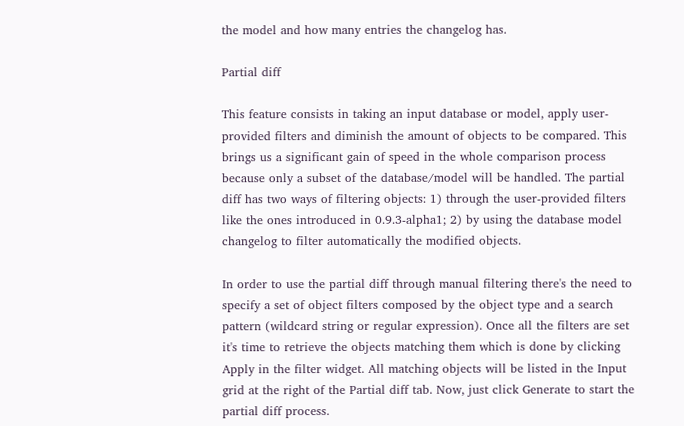the model and how many entries the changelog has.

Partial diff

This feature consists in taking an input database or model, apply user-provided filters and diminish the amount of objects to be compared. This brings us a significant gain of speed in the whole comparison process because only a subset of the database/model will be handled. The partial diff has two ways of filtering objects: 1) through the user-provided filters like the ones introduced in 0.9.3-alpha1; 2) by using the database model changelog to filter automatically the modified objects.

In order to use the partial diff through manual filtering there's the need to specify a set of object filters composed by the object type and a search pattern (wildcard string or regular expression). Once all the filters are set it's time to retrieve the objects matching them which is done by clicking Apply in the filter widget. All matching objects will be listed in the Input grid at the right of the Partial diff tab. Now, just click Generate to start the partial diff process.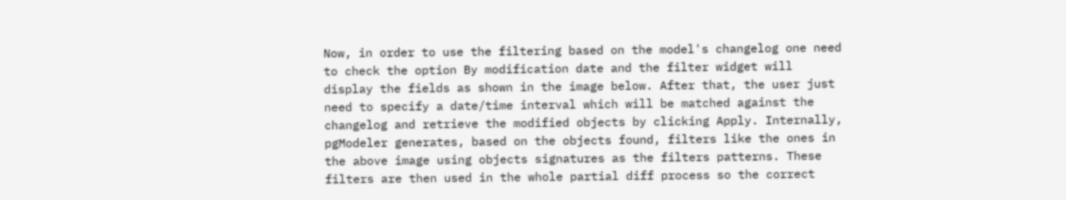Now, in order to use the filtering based on the model's changelog one need to check the option By modification date and the filter widget will display the fields as shown in the image below. After that, the user just need to specify a date/time interval which will be matched against the changelog and retrieve the modified objects by clicking Apply. Internally, pgModeler generates, based on the objects found, filters like the ones in the above image using objects signatures as the filters patterns. These filters are then used in the whole partial diff process so the correct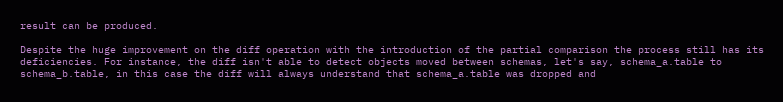result can be produced.

Despite the huge improvement on the diff operation with the introduction of the partial comparison the process still has its deficiencies. For instance, the diff isn't able to detect objects moved between schemas, let's say, schema_a.table to schema_b.table, in this case the diff will always understand that schema_a.table was dropped and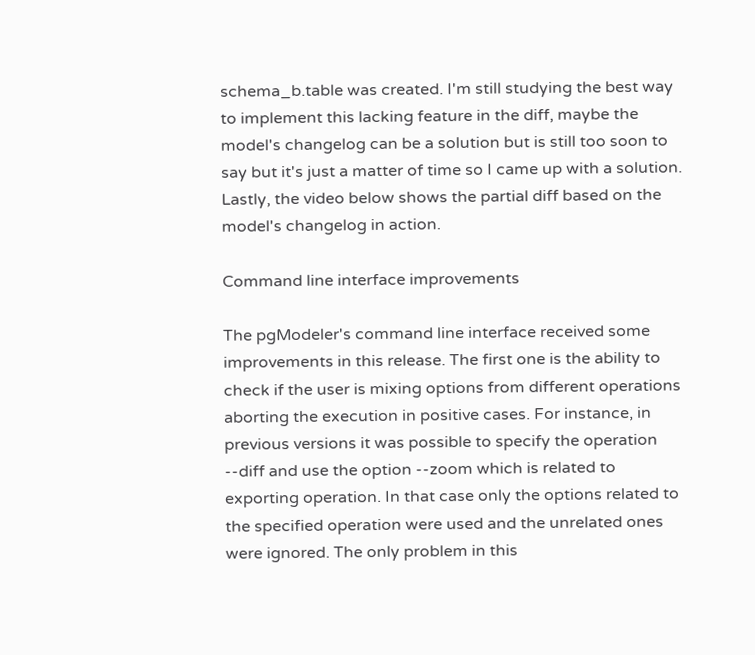schema_b.table was created. I'm still studying the best way to implement this lacking feature in the diff, maybe the model's changelog can be a solution but is still too soon to say but it's just a matter of time so I came up with a solution. Lastly, the video below shows the partial diff based on the model's changelog in action.

Command line interface improvements

The pgModeler's command line interface received some improvements in this release. The first one is the ability to check if the user is mixing options from different operations aborting the execution in positive cases. For instance, in previous versions it was possible to specify the operation --diff and use the option --zoom which is related to exporting operation. In that case only the options related to the specified operation were used and the unrelated ones were ignored. The only problem in this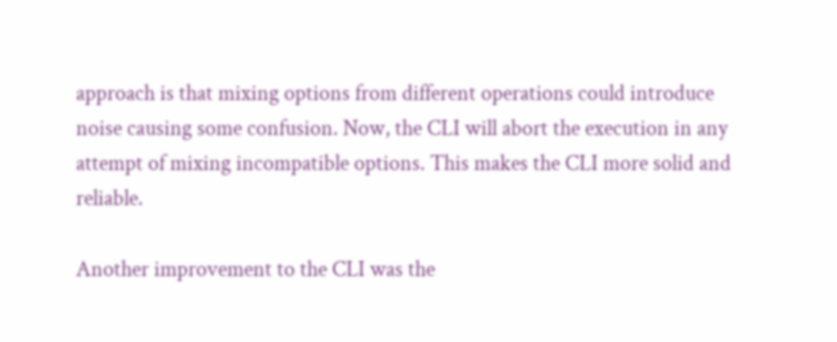approach is that mixing options from different operations could introduce noise causing some confusion. Now, the CLI will abort the execution in any attempt of mixing incompatible options. This makes the CLI more solid and reliable.

Another improvement to the CLI was the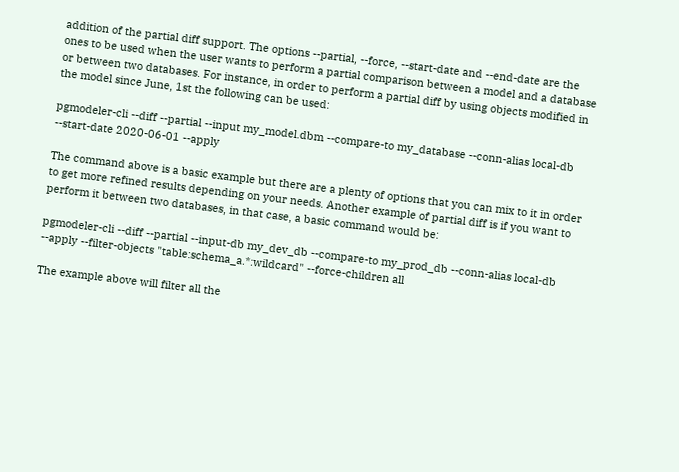addition of the partial diff support. The options --partial, --force, --start-date and --end-date are the ones to be used when the user wants to perform a partial comparison between a model and a database or between two databases. For instance, in order to perform a partial diff by using objects modified in the model since June, 1st the following can be used:

pgmodeler-cli --diff --partial --input my_model.dbm --compare-to my_database --conn-alias local-db --start-date 2020-06-01 --apply

The command above is a basic example but there are a plenty of options that you can mix to it in order to get more refined results depending on your needs. Another example of partial diff is if you want to perform it between two databases, in that case, a basic command would be:

pgmodeler-cli --diff --partial --input-db my_dev_db --compare-to my_prod_db --conn-alias local-db --apply --filter-objects "table:schema_a.*:wildcard" --force-children all

The example above will filter all the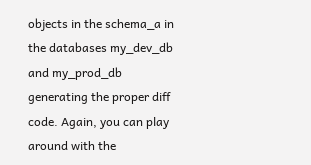objects in the schema_a in the databases my_dev_db and my_prod_db generating the proper diff code. Again, you can play around with the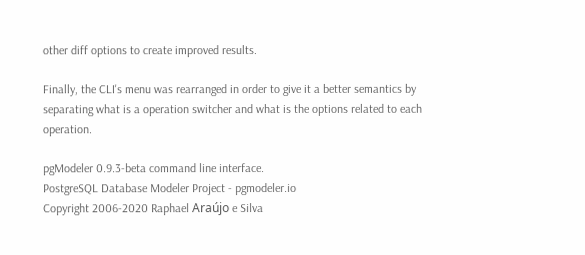other diff options to create improved results.

Finally, the CLI's menu was rearranged in order to give it a better semantics by separating what is a operation switcher and what is the options related to each operation.

pgModeler 0.9.3-beta command line interface.
PostgreSQL Database Modeler Project - pgmodeler.io
Copyright 2006-2020 Raphael Araújo e Silva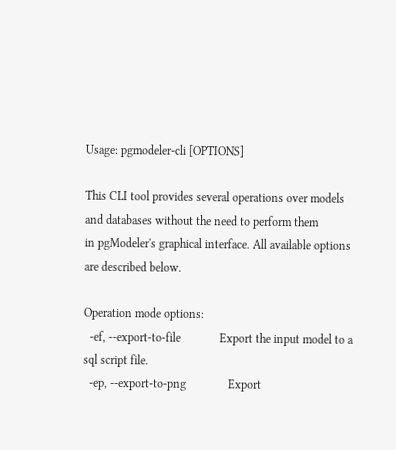Usage: pgmodeler-cli [OPTIONS]

This CLI tool provides several operations over models and databases without the need to perform them
in pgModeler's graphical interface. All available options are described below.

Operation mode options:
  -ef, --export-to-file             Export the input model to a sql script file.
  -ep, --export-to-png              Export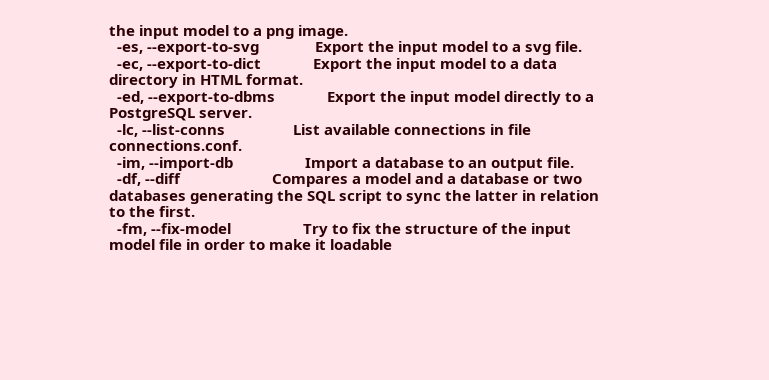the input model to a png image.
  -es, --export-to-svg              Export the input model to a svg file.
  -ec, --export-to-dict             Export the input model to a data directory in HTML format.
  -ed, --export-to-dbms             Export the input model directly to a PostgreSQL server.
  -lc, --list-conns                 List available connections in file connections.conf.
  -im, --import-db                  Import a database to an output file.
  -df, --diff                       Compares a model and a database or two databases generating the SQL script to sync the latter in relation to the first.
  -fm, --fix-model                  Try to fix the structure of the input model file in order to make it loadable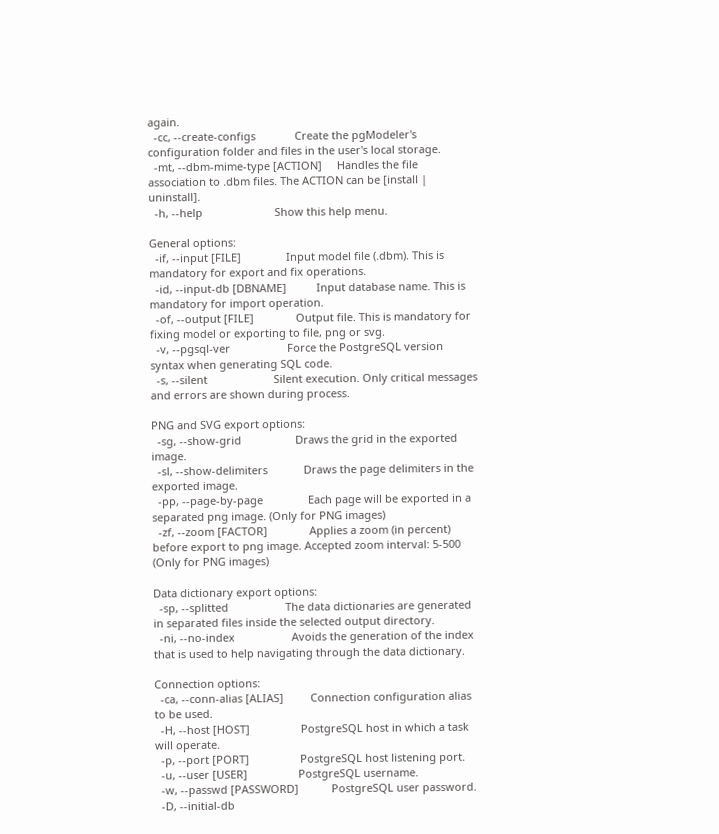again.
  -cc, --create-configs             Create the pgModeler's configuration folder and files in the user's local storage.
  -mt, --dbm-mime-type [ACTION]     Handles the file association to .dbm files. The ACTION can be [install | uninstall].
  -h, --help                        Show this help menu.

General options:
  -if, --input [FILE]               Input model file (.dbm). This is mandatory for export and fix operations.
  -id, --input-db [DBNAME]          Input database name. This is mandatory for import operation.
  -of, --output [FILE]              Output file. This is mandatory for fixing model or exporting to file, png or svg.
  -v, --pgsql-ver                   Force the PostgreSQL version syntax when generating SQL code.
  -s, --silent                      Silent execution. Only critical messages and errors are shown during process.

PNG and SVG export options:
  -sg, --show-grid                  Draws the grid in the exported image.
  -sl, --show-delimiters            Draws the page delimiters in the exported image.
  -pp, --page-by-page               Each page will be exported in a separated png image. (Only for PNG images)
  -zf, --zoom [FACTOR]              Applies a zoom (in percent) before export to png image. Accepted zoom interval: 5-500 (Only for PNG images)

Data dictionary export options:
  -sp, --splitted                   The data dictionaries are generated in separated files inside the selected output directory.
  -ni, --no-index                   Avoids the generation of the index that is used to help navigating through the data dictionary.

Connection options:
  -ca, --conn-alias [ALIAS]         Connection configuration alias to be used.
  -H, --host [HOST]                 PostgreSQL host in which a task will operate.
  -p, --port [PORT]                 PostgreSQL host listening port.
  -u, --user [USER]                 PostgreSQL username.
  -w, --passwd [PASSWORD]           PostgreSQL user password.
  -D, --initial-db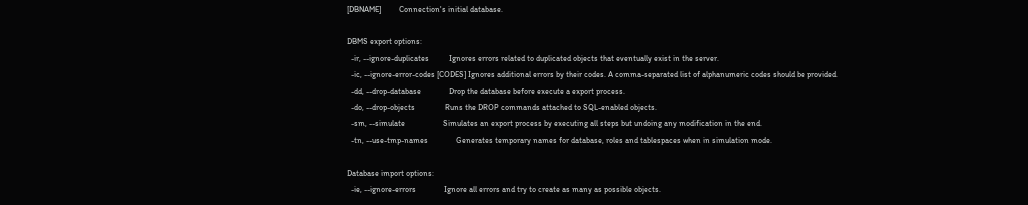[DBNAME]         Connection's initial database.

DBMS export options:
  -ir, --ignore-duplicates          Ignores errors related to duplicated objects that eventually exist in the server.
  -ic, --ignore-error-codes [CODES] Ignores additional errors by their codes. A comma-separated list of alphanumeric codes should be provided.
  -dd, --drop-database              Drop the database before execute a export process.
  -do, --drop-objects               Runs the DROP commands attached to SQL-enabled objects.
  -sm, --simulate                   Simulates an export process by executing all steps but undoing any modification in the end.
  -tn, --use-tmp-names              Generates temporary names for database, roles and tablespaces when in simulation mode.

Database import options:
  -ie, --ignore-errors              Ignore all errors and try to create as many as possible objects.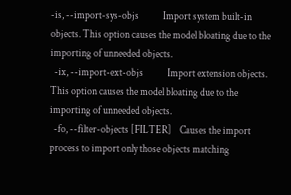-is, --import-sys-objs            Import system built-in objects. This option causes the model bloating due to the importing of unneeded objects.
  -ix, --import-ext-objs            Import extension objects. This option causes the model bloating due to the importing of unneeded objects.
  -fo, --filter-objects [FILTER]    Causes the import process to import only those objects matching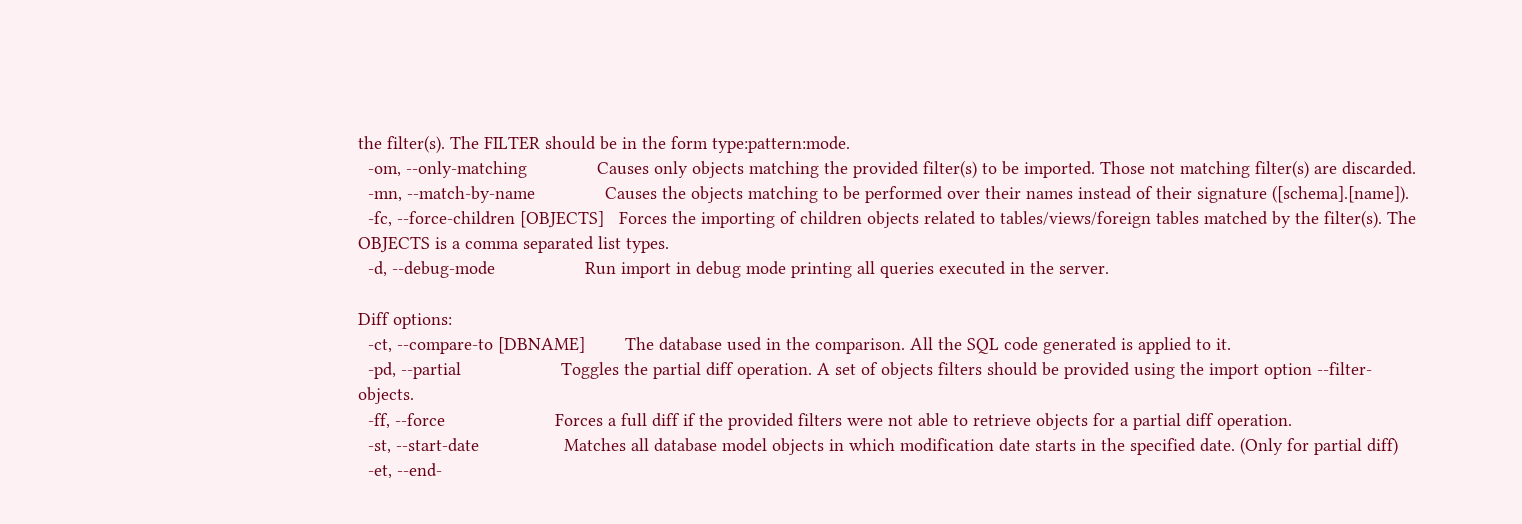the filter(s). The FILTER should be in the form type:pattern:mode.
  -om, --only-matching              Causes only objects matching the provided filter(s) to be imported. Those not matching filter(s) are discarded.
  -mn, --match-by-name              Causes the objects matching to be performed over their names instead of their signature ([schema].[name]).
  -fc, --force-children [OBJECTS]   Forces the importing of children objects related to tables/views/foreign tables matched by the filter(s). The OBJECTS is a comma separated list types.
  -d, --debug-mode                  Run import in debug mode printing all queries executed in the server.

Diff options:
  -ct, --compare-to [DBNAME]        The database used in the comparison. All the SQL code generated is applied to it.
  -pd, --partial                    Toggles the partial diff operation. A set of objects filters should be provided using the import option --filter-objects.
  -ff, --force                      Forces a full diff if the provided filters were not able to retrieve objects for a partial diff operation.
  -st, --start-date                 Matches all database model objects in which modification date starts in the specified date. (Only for partial diff)
  -et, --end-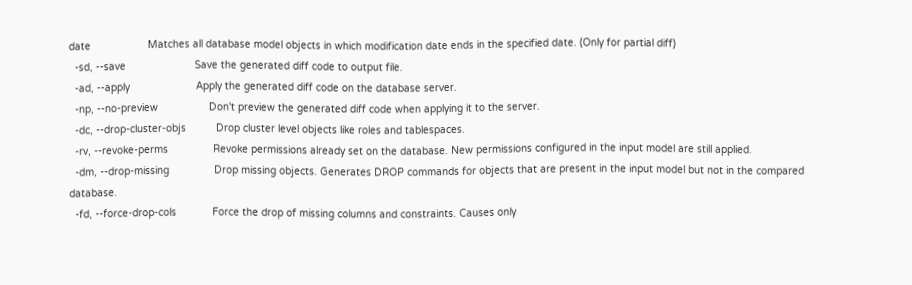date                   Matches all database model objects in which modification date ends in the specified date. (Only for partial diff)
  -sd, --save                       Save the generated diff code to output file.
  -ad, --apply                      Apply the generated diff code on the database server.
  -np, --no-preview                 Don't preview the generated diff code when applying it to the server.
  -dc, --drop-cluster-objs          Drop cluster level objects like roles and tablespaces.
  -rv, --revoke-perms               Revoke permissions already set on the database. New permissions configured in the input model are still applied.
  -dm, --drop-missing               Drop missing objects. Generates DROP commands for objects that are present in the input model but not in the compared database.
  -fd, --force-drop-cols            Force the drop of missing columns and constraints. Causes only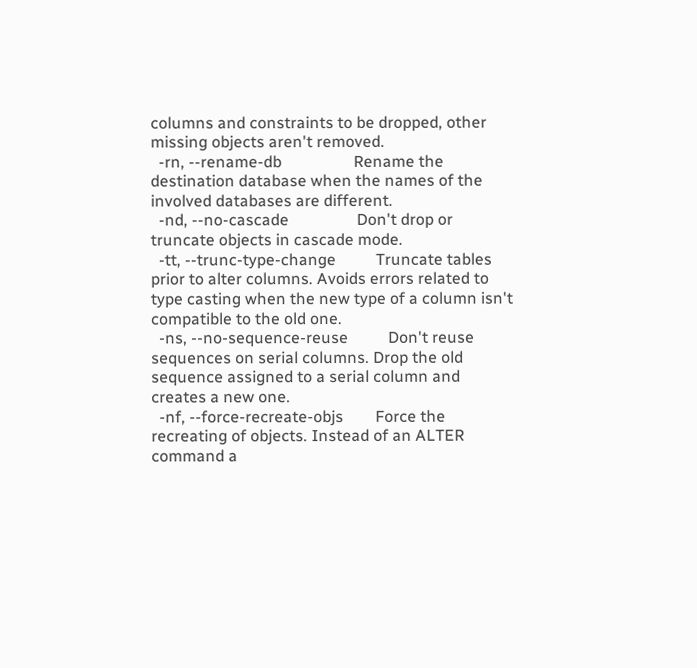columns and constraints to be dropped, other missing objects aren't removed.
  -rn, --rename-db                  Rename the destination database when the names of the involved databases are different.
  -nd, --no-cascade                 Don't drop or truncate objects in cascade mode.
  -tt, --trunc-type-change          Truncate tables prior to alter columns. Avoids errors related to type casting when the new type of a column isn't compatible to the old one.
  -ns, --no-sequence-reuse          Don't reuse sequences on serial columns. Drop the old sequence assigned to a serial column and creates a new one.
  -nf, --force-recreate-objs        Force the recreating of objects. Instead of an ALTER command a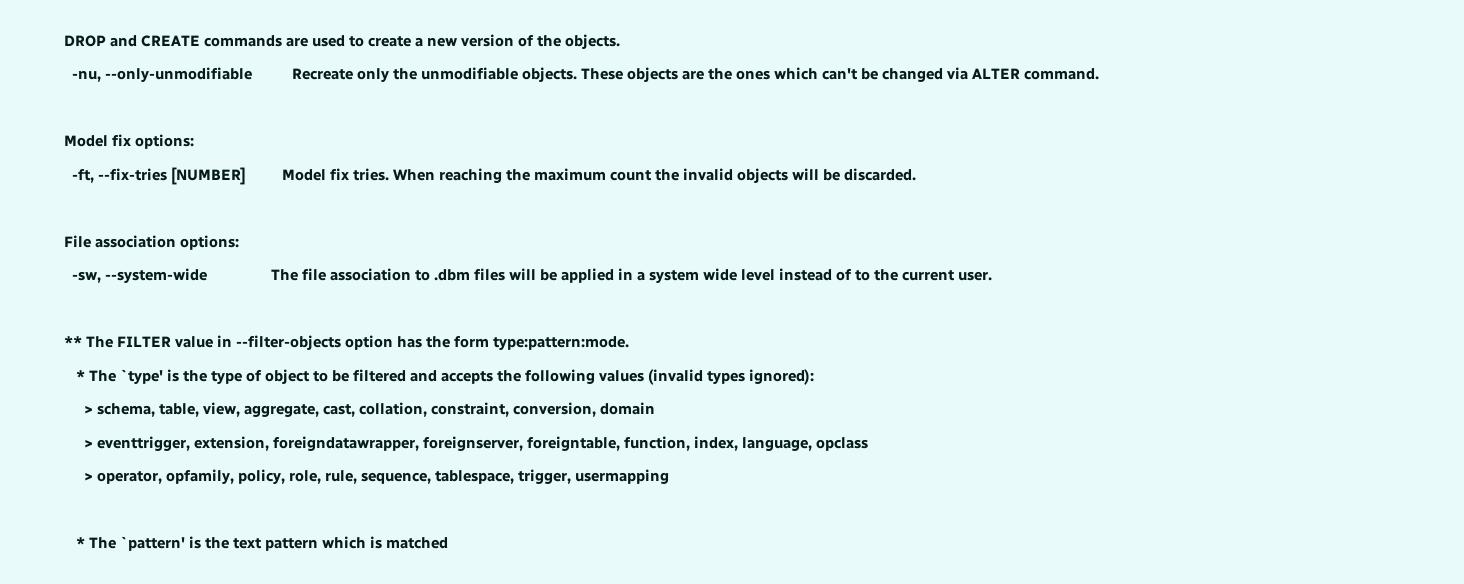DROP and CREATE commands are used to create a new version of the objects.
  -nu, --only-unmodifiable          Recreate only the unmodifiable objects. These objects are the ones which can't be changed via ALTER command.

Model fix options:
  -ft, --fix-tries [NUMBER]         Model fix tries. When reaching the maximum count the invalid objects will be discarded.

File association options:
  -sw, --system-wide                The file association to .dbm files will be applied in a system wide level instead of to the current user.

** The FILTER value in --filter-objects option has the form type:pattern:mode.
   * The `type' is the type of object to be filtered and accepts the following values (invalid types ignored):
     > schema, table, view, aggregate, cast, collation, constraint, conversion, domain
     > eventtrigger, extension, foreigndatawrapper, foreignserver, foreigntable, function, index, language, opclass
     > operator, opfamily, policy, role, rule, sequence, tablespace, trigger, usermapping

   * The `pattern' is the text pattern which is matched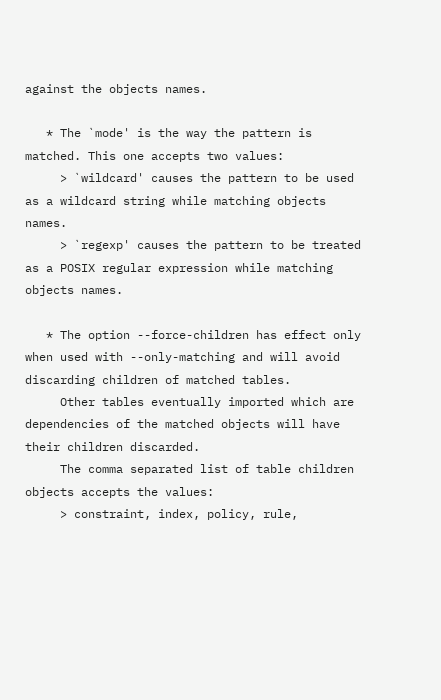against the objects names.

   * The `mode' is the way the pattern is matched. This one accepts two values:
     > `wildcard' causes the pattern to be used as a wildcard string while matching objects names.
     > `regexp' causes the pattern to be treated as a POSIX regular expression while matching objects names.

   * The option --force-children has effect only when used with --only-matching and will avoid discarding children of matched tables.
     Other tables eventually imported which are dependencies of the matched objects will have their children discarded.
     The comma separated list of table children objects accepts the values:
     > constraint, index, policy, rule,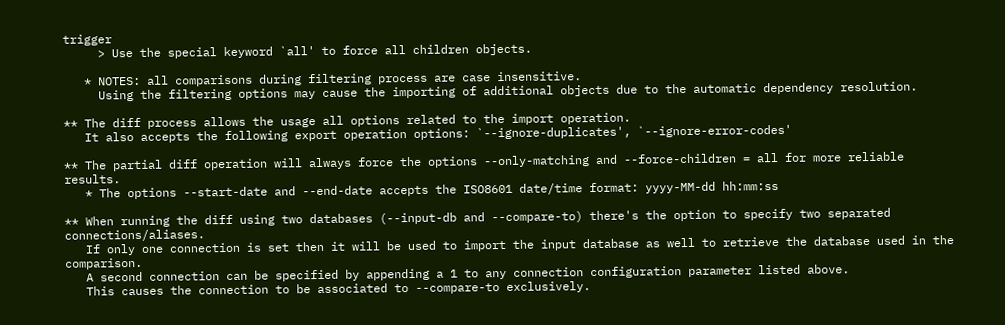trigger
     > Use the special keyword `all' to force all children objects.

   * NOTES: all comparisons during filtering process are case insensitive.
     Using the filtering options may cause the importing of additional objects due to the automatic dependency resolution.

** The diff process allows the usage all options related to the import operation.
   It also accepts the following export operation options: `--ignore-duplicates', `--ignore-error-codes'

** The partial diff operation will always force the options --only-matching and --force-children = all for more reliable results.
   * The options --start-date and --end-date accepts the ISO8601 date/time format: yyyy-MM-dd hh:mm:ss

** When running the diff using two databases (--input-db and --compare-to) there's the option to specify two separated connections/aliases.
   If only one connection is set then it will be used to import the input database as well to retrieve the database used in the comparison.
   A second connection can be specified by appending a 1 to any connection configuration parameter listed above.
   This causes the connection to be associated to --compare-to exclusively.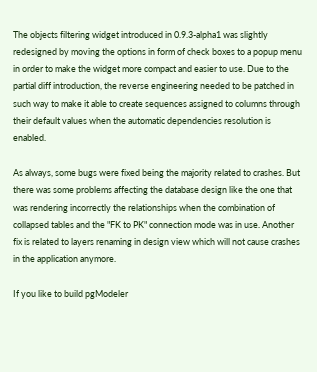The objects filtering widget introduced in 0.9.3-alpha1 was slightly redesigned by moving the options in form of check boxes to a popup menu in order to make the widget more compact and easier to use. Due to the partial diff introduction, the reverse engineering needed to be patched in such way to make it able to create sequences assigned to columns through their default values when the automatic dependencies resolution is enabled.

As always, some bugs were fixed being the majority related to crashes. But there was some problems affecting the database design like the one that was rendering incorrectly the relationships when the combination of collapsed tables and the "FK to PK" connection mode was in use. Another fix is related to layers renaming in design view which will not cause crashes in the application anymore.

If you like to build pgModeler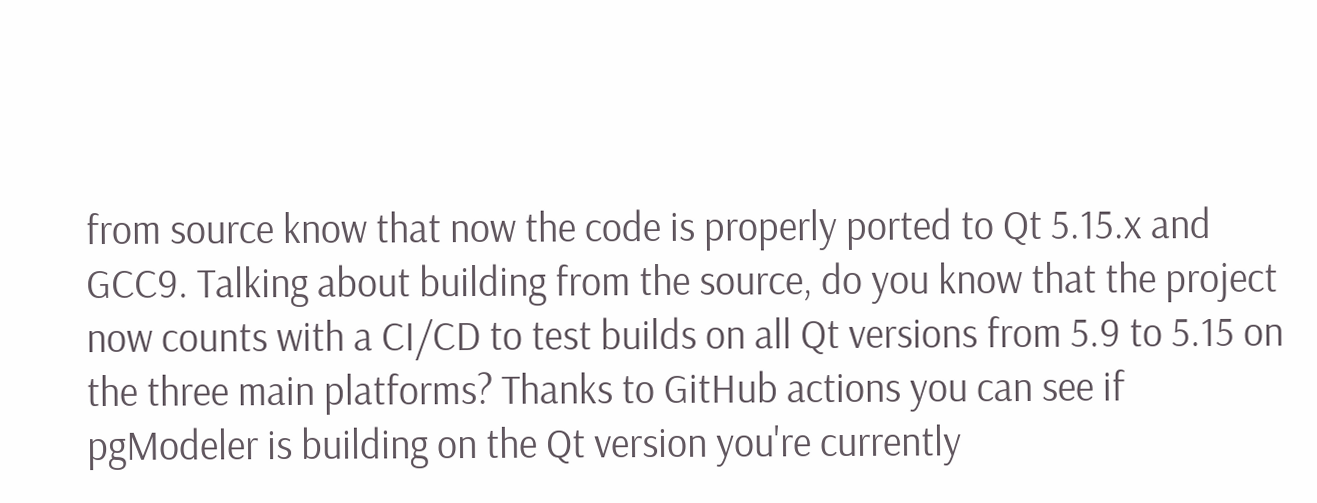from source know that now the code is properly ported to Qt 5.15.x and GCC9. Talking about building from the source, do you know that the project now counts with a CI/CD to test builds on all Qt versions from 5.9 to 5.15 on the three main platforms? Thanks to GitHub actions you can see if pgModeler is building on the Qt version you're currently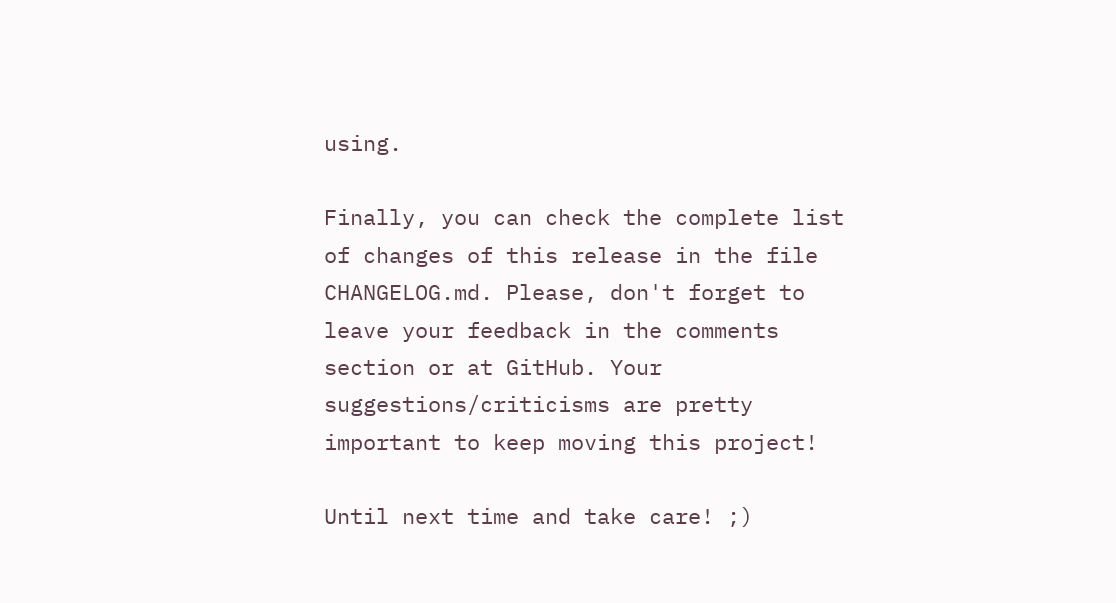using.

Finally, you can check the complete list of changes of this release in the file CHANGELOG.md. Please, don't forget to leave your feedback in the comments section or at GitHub. Your suggestions/criticisms are pretty important to keep moving this project!

Until next time and take care! ;)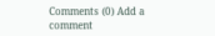Comments (0) Add a comment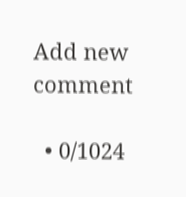Add new comment

  • 0/1024